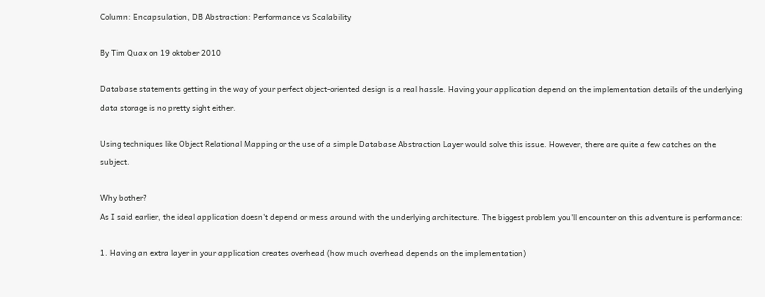Column: Encapsulation, DB Abstraction: Performance vs Scalability

By Tim Quax on 19 oktober 2010

Database statements getting in the way of your perfect object-oriented design is a real hassle. Having your application depend on the implementation details of the underlying data storage is no pretty sight either.

Using techniques like Object Relational Mapping or the use of a simple Database Abstraction Layer would solve this issue. However, there are quite a few catches on the subject.

Why bother?
As I said earlier, the ideal application doesn't depend or mess around with the underlying architecture. The biggest problem you'll encounter on this adventure is performance:

1. Having an extra layer in your application creates overhead (how much overhead depends on the implementation)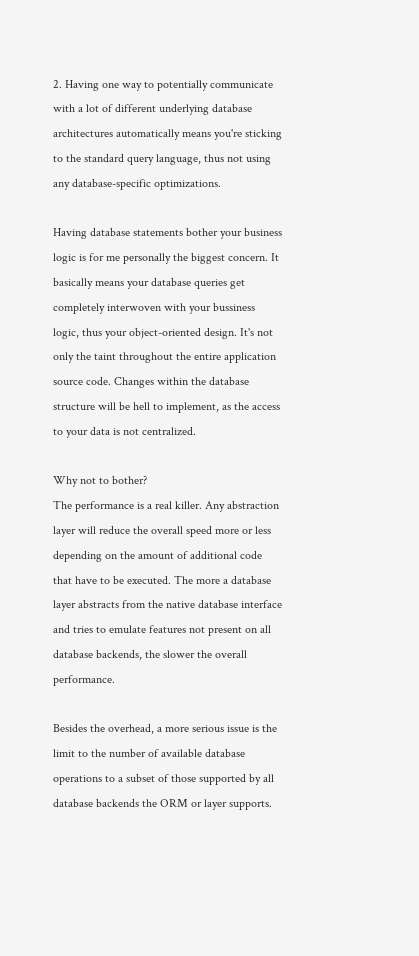2. Having one way to potentially communicate with a lot of different underlying database architectures automatically means you're sticking to the standard query language, thus not using any database-specific optimizations.

Having database statements bother your business logic is for me personally the biggest concern. It basically means your database queries get completely interwoven with your bussiness logic, thus your object-oriented design. It's not only the taint throughout the entire application source code. Changes within the database structure will be hell to implement, as the access to your data is not centralized.

Why not to bother?
The performance is a real killer. Any abstraction layer will reduce the overall speed more or less depending on the amount of additional code that have to be executed. The more a database layer abstracts from the native database interface and tries to emulate features not present on all database backends, the slower the overall performance.

Besides the overhead, a more serious issue is the limit to the number of available database operations to a subset of those supported by all database backends the ORM or layer supports.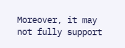Moreover, it may not fully support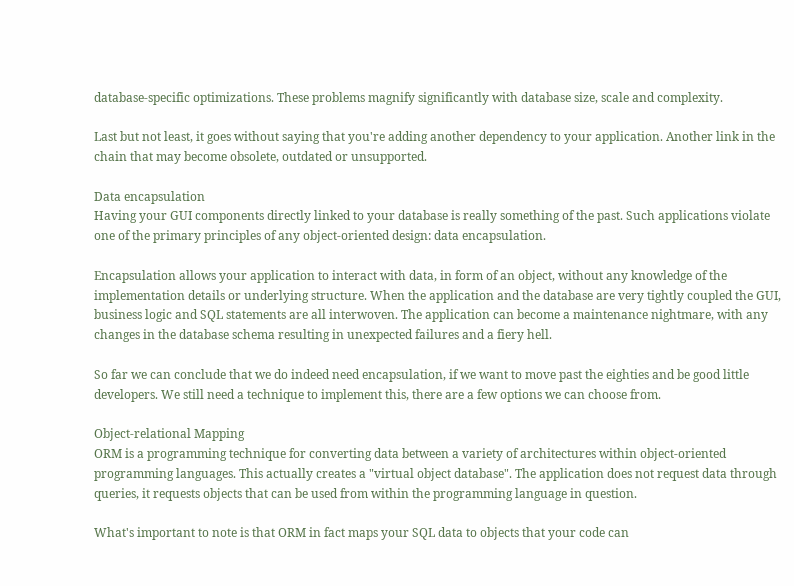database-specific optimizations. These problems magnify significantly with database size, scale and complexity.

Last but not least, it goes without saying that you're adding another dependency to your application. Another link in the chain that may become obsolete, outdated or unsupported.

Data encapsulation
Having your GUI components directly linked to your database is really something of the past. Such applications violate one of the primary principles of any object-oriented design: data encapsulation.

Encapsulation allows your application to interact with data, in form of an object, without any knowledge of the implementation details or underlying structure. When the application and the database are very tightly coupled the GUI, business logic and SQL statements are all interwoven. The application can become a maintenance nightmare, with any changes in the database schema resulting in unexpected failures and a fiery hell.

So far we can conclude that we do indeed need encapsulation, if we want to move past the eighties and be good little developers. We still need a technique to implement this, there are a few options we can choose from.

Object-relational Mapping
ORM is a programming technique for converting data between a variety of architectures within object-oriented programming languages. This actually creates a "virtual object database". The application does not request data through queries, it requests objects that can be used from within the programming language in question.

What's important to note is that ORM in fact maps your SQL data to objects that your code can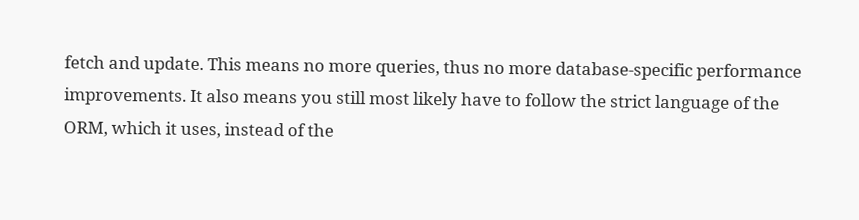fetch and update. This means no more queries, thus no more database-specific performance improvements. It also means you still most likely have to follow the strict language of the ORM, which it uses, instead of the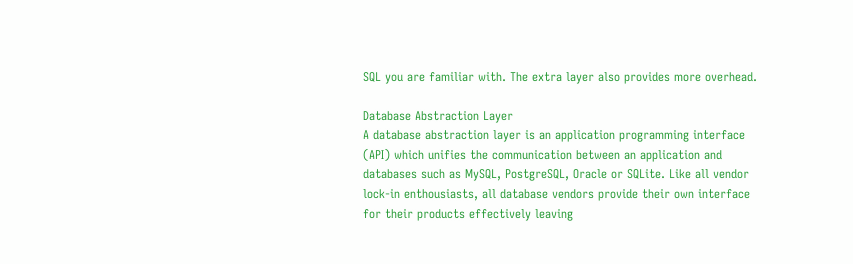SQL you are familiar with. The extra layer also provides more overhead.

Database Abstraction Layer
A database abstraction layer is an application programming interface (API) which unifies the communication between an application and databases such as MySQL, PostgreSQL, Oracle or SQLite. Like all vendor lock-in enthousiasts, all database vendors provide their own interface for their products effectively leaving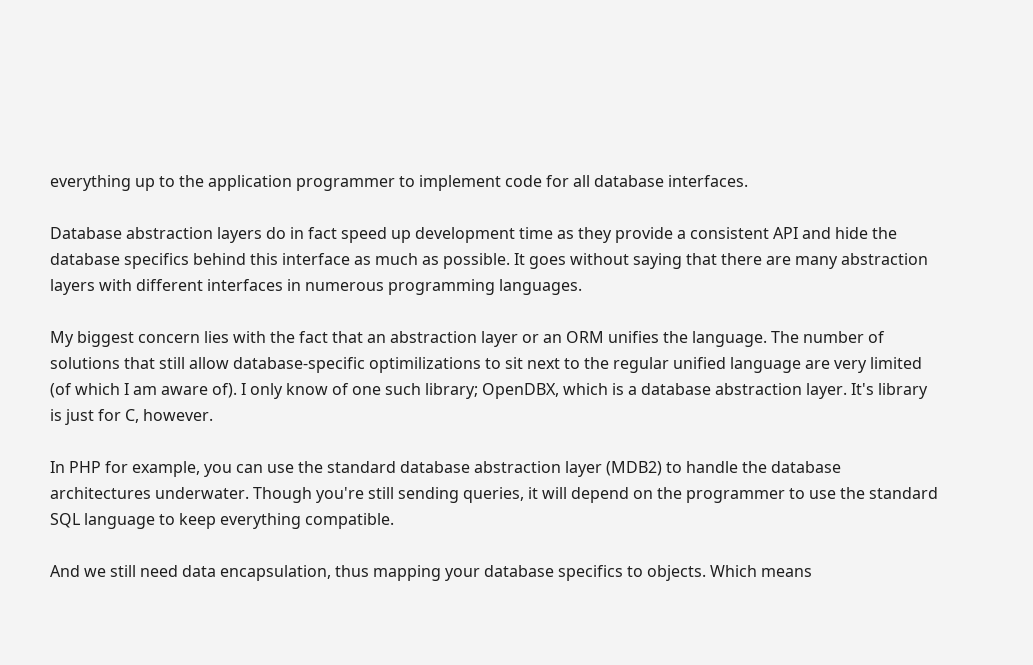everything up to the application programmer to implement code for all database interfaces.

Database abstraction layers do in fact speed up development time as they provide a consistent API and hide the database specifics behind this interface as much as possible. It goes without saying that there are many abstraction layers with different interfaces in numerous programming languages.

My biggest concern lies with the fact that an abstraction layer or an ORM unifies the language. The number of solutions that still allow database-specific optimilizations to sit next to the regular unified language are very limited (of which I am aware of). I only know of one such library; OpenDBX, which is a database abstraction layer. It's library is just for C, however.

In PHP for example, you can use the standard database abstraction layer (MDB2) to handle the database architectures underwater. Though you're still sending queries, it will depend on the programmer to use the standard SQL language to keep everything compatible.

And we still need data encapsulation, thus mapping your database specifics to objects. Which means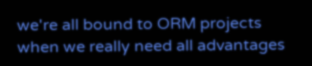we're all bound to ORM projects when we really need all advantages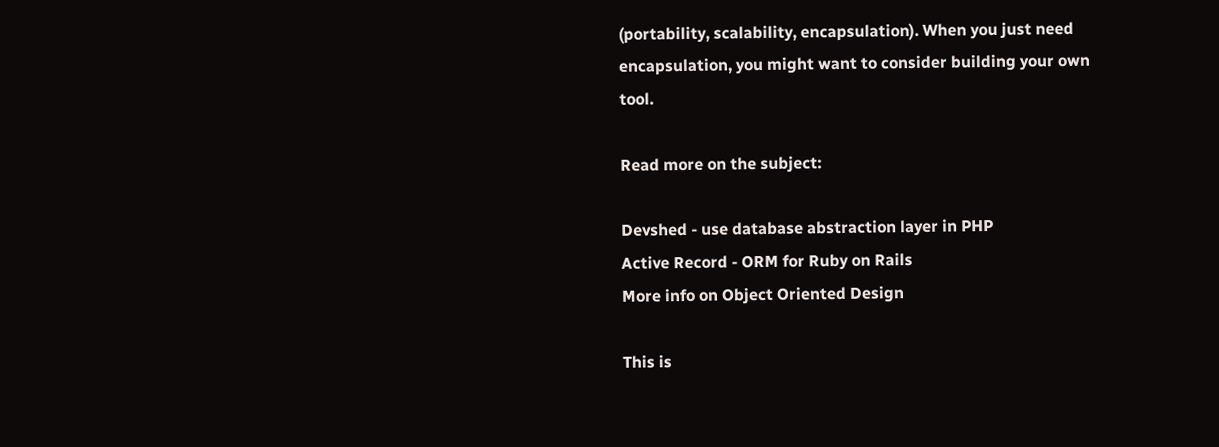(portability, scalability, encapsulation). When you just need encapsulation, you might want to consider building your own tool.

Read more on the subject:

Devshed - use database abstraction layer in PHP
Active Record - ORM for Ruby on Rails
More info on Object Oriented Design

This is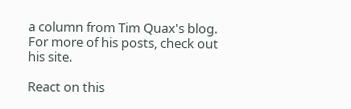a column from Tim Quax's blog. For more of his posts, check out his site.

React on this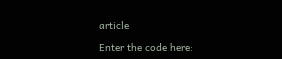article

Enter the code here: